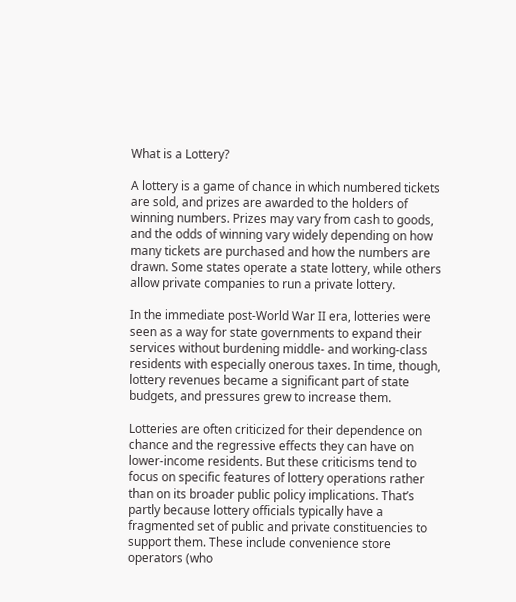What is a Lottery?

A lottery is a game of chance in which numbered tickets are sold, and prizes are awarded to the holders of winning numbers. Prizes may vary from cash to goods, and the odds of winning vary widely depending on how many tickets are purchased and how the numbers are drawn. Some states operate a state lottery, while others allow private companies to run a private lottery.

In the immediate post-World War II era, lotteries were seen as a way for state governments to expand their services without burdening middle- and working-class residents with especially onerous taxes. In time, though, lottery revenues became a significant part of state budgets, and pressures grew to increase them.

Lotteries are often criticized for their dependence on chance and the regressive effects they can have on lower-income residents. But these criticisms tend to focus on specific features of lottery operations rather than on its broader public policy implications. That’s partly because lottery officials typically have a fragmented set of public and private constituencies to support them. These include convenience store operators (who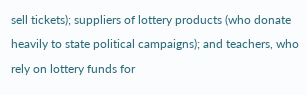sell tickets); suppliers of lottery products (who donate heavily to state political campaigns); and teachers, who rely on lottery funds for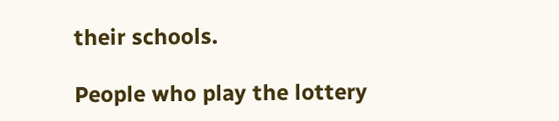their schools.

People who play the lottery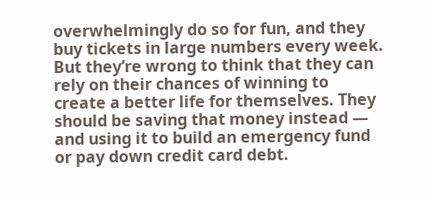overwhelmingly do so for fun, and they buy tickets in large numbers every week. But they’re wrong to think that they can rely on their chances of winning to create a better life for themselves. They should be saving that money instead — and using it to build an emergency fund or pay down credit card debt.